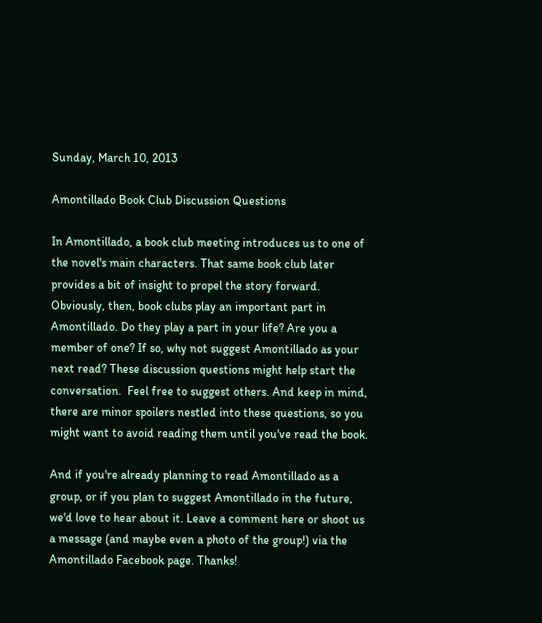Sunday, March 10, 2013

Amontillado Book Club Discussion Questions

In Amontillado, a book club meeting introduces us to one of the novel's main characters. That same book club later provides a bit of insight to propel the story forward.  Obviously, then, book clubs play an important part in Amontillado. Do they play a part in your life? Are you a member of one? If so, why not suggest Amontillado as your next read? These discussion questions might help start the conversation.  Feel free to suggest others. And keep in mind, there are minor spoilers nestled into these questions, so you might want to avoid reading them until you've read the book.

And if you're already planning to read Amontillado as a group, or if you plan to suggest Amontillado in the future, we'd love to hear about it. Leave a comment here or shoot us a message (and maybe even a photo of the group!) via the Amontillado Facebook page. Thanks!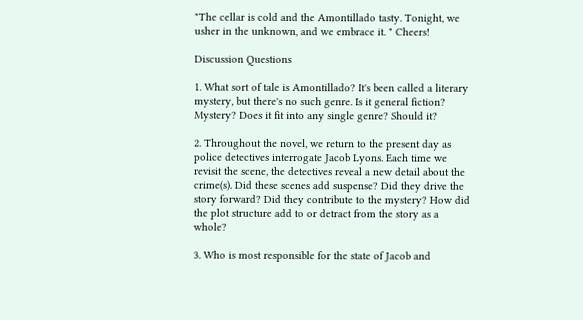"The cellar is cold and the Amontillado tasty. Tonight, we usher in the unknown, and we embrace it. " Cheers!

Discussion Questions

1. What sort of tale is Amontillado? It's been called a literary mystery, but there's no such genre. Is it general fiction? Mystery? Does it fit into any single genre? Should it?

2. Throughout the novel, we return to the present day as police detectives interrogate Jacob Lyons. Each time we revisit the scene, the detectives reveal a new detail about the crime(s). Did these scenes add suspense? Did they drive the story forward? Did they contribute to the mystery? How did the plot structure add to or detract from the story as a whole?

3. Who is most responsible for the state of Jacob and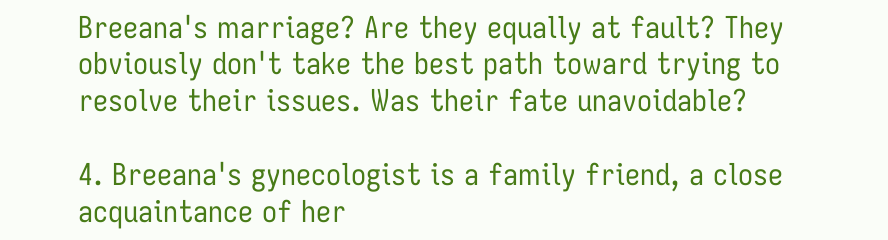Breeana's marriage? Are they equally at fault? They obviously don't take the best path toward trying to resolve their issues. Was their fate unavoidable?

4. Breeana's gynecologist is a family friend, a close acquaintance of her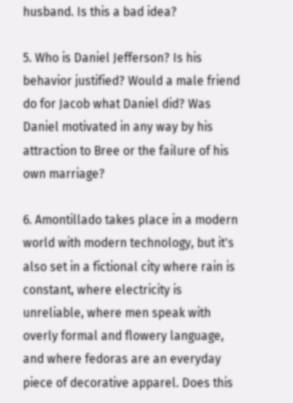husband. Is this a bad idea?

5. Who is Daniel Jefferson? Is his behavior justified? Would a male friend do for Jacob what Daniel did? Was Daniel motivated in any way by his attraction to Bree or the failure of his own marriage?

6. Amontillado takes place in a modern world with modern technology, but it's also set in a fictional city where rain is constant, where electricity is unreliable, where men speak with overly formal and flowery language, and where fedoras are an everyday piece of decorative apparel. Does this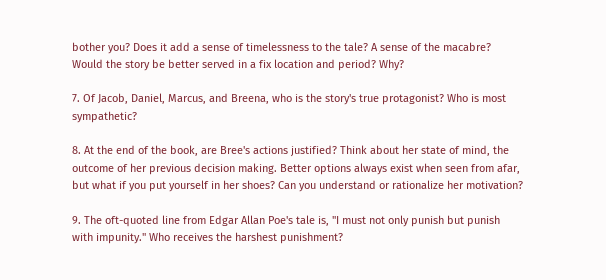bother you? Does it add a sense of timelessness to the tale? A sense of the macabre? Would the story be better served in a fix location and period? Why?

7. Of Jacob, Daniel, Marcus, and Breena, who is the story's true protagonist? Who is most sympathetic?

8. At the end of the book, are Bree's actions justified? Think about her state of mind, the outcome of her previous decision making. Better options always exist when seen from afar, but what if you put yourself in her shoes? Can you understand or rationalize her motivation?

9. The oft-quoted line from Edgar Allan Poe's tale is, "I must not only punish but punish with impunity." Who receives the harshest punishment?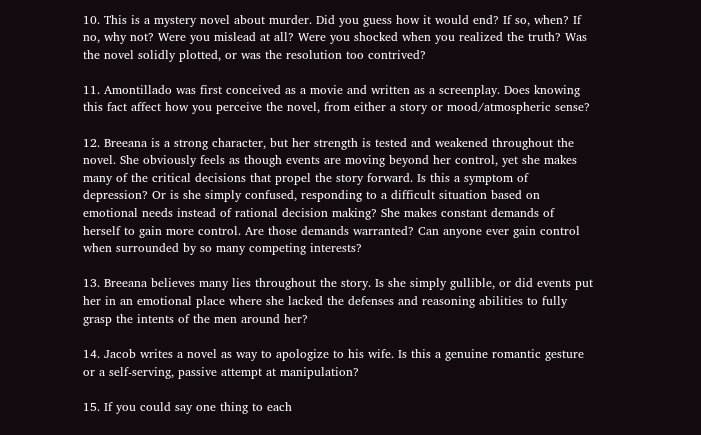10. This is a mystery novel about murder. Did you guess how it would end? If so, when? If no, why not? Were you mislead at all? Were you shocked when you realized the truth? Was the novel solidly plotted, or was the resolution too contrived?

11. Amontillado was first conceived as a movie and written as a screenplay. Does knowing this fact affect how you perceive the novel, from either a story or mood/atmospheric sense?

12. Breeana is a strong character, but her strength is tested and weakened throughout the novel. She obviously feels as though events are moving beyond her control, yet she makes many of the critical decisions that propel the story forward. Is this a symptom of depression? Or is she simply confused, responding to a difficult situation based on emotional needs instead of rational decision making? She makes constant demands of herself to gain more control. Are those demands warranted? Can anyone ever gain control when surrounded by so many competing interests?

13. Breeana believes many lies throughout the story. Is she simply gullible, or did events put her in an emotional place where she lacked the defenses and reasoning abilities to fully grasp the intents of the men around her?

14. Jacob writes a novel as way to apologize to his wife. Is this a genuine romantic gesture or a self-serving, passive attempt at manipulation?

15. If you could say one thing to each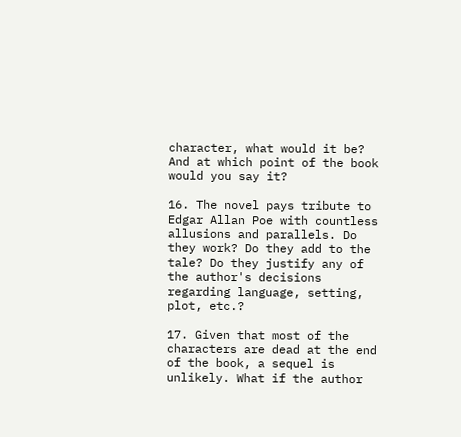character, what would it be? And at which point of the book would you say it?

16. The novel pays tribute to Edgar Allan Poe with countless allusions and parallels. Do they work? Do they add to the tale? Do they justify any of the author's decisions regarding language, setting, plot, etc.?

17. Given that most of the characters are dead at the end of the book, a sequel is unlikely. What if the author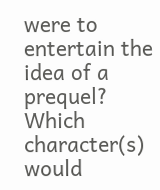were to entertain the idea of a prequel? Which character(s) would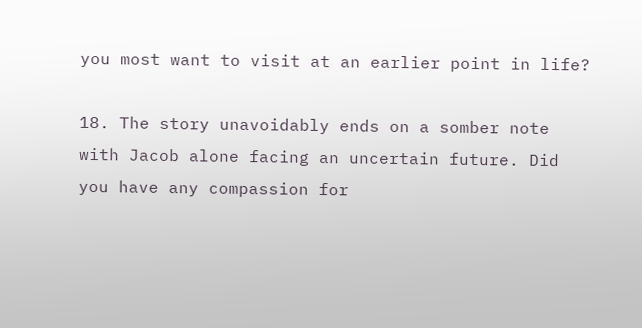you most want to visit at an earlier point in life?

18. The story unavoidably ends on a somber note with Jacob alone facing an uncertain future. Did you have any compassion for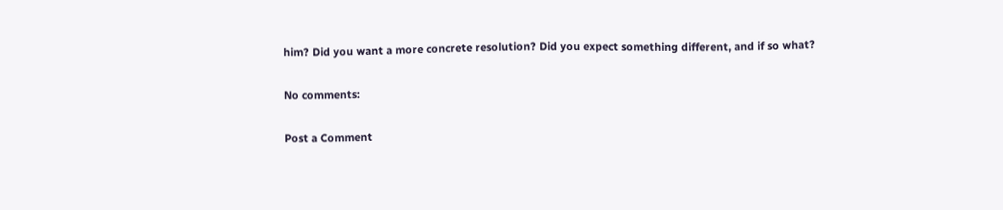him? Did you want a more concrete resolution? Did you expect something different, and if so what?

No comments:

Post a Comment